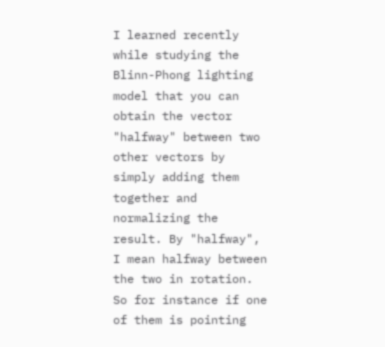I learned recently while studying the Blinn-Phong lighting model that you can obtain the vector "halfway" between two other vectors by simply adding them together and normalizing the result. By "halfway", I mean halfway between the two in rotation. So for instance if one of them is pointing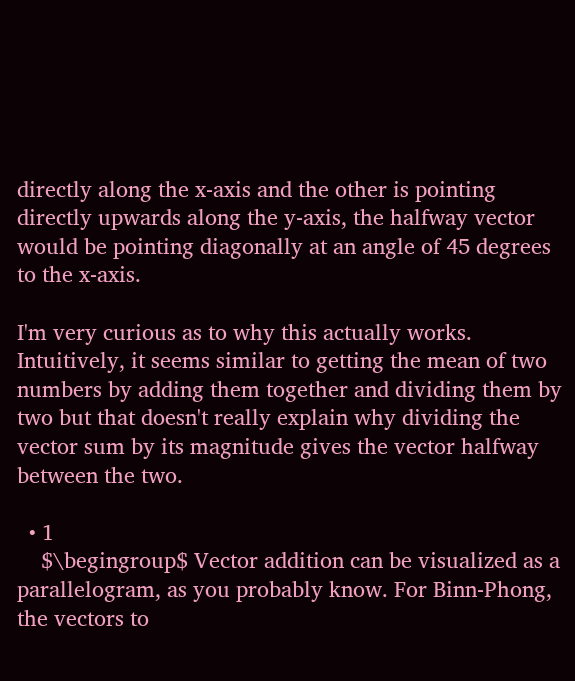directly along the x-axis and the other is pointing directly upwards along the y-axis, the halfway vector would be pointing diagonally at an angle of 45 degrees to the x-axis.

I'm very curious as to why this actually works. Intuitively, it seems similar to getting the mean of two numbers by adding them together and dividing them by two but that doesn't really explain why dividing the vector sum by its magnitude gives the vector halfway between the two.

  • 1
    $\begingroup$ Vector addition can be visualized as a parallelogram, as you probably know. For Binn-Phong, the vectors to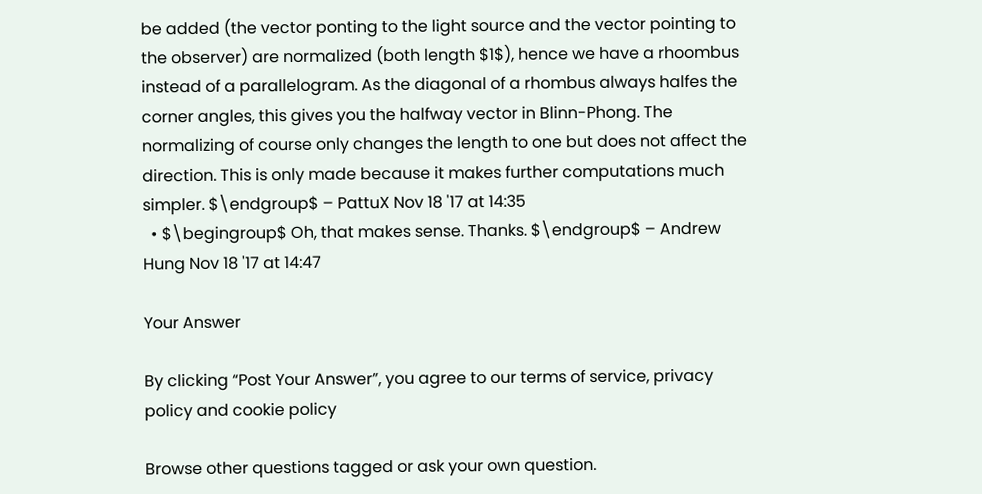be added (the vector ponting to the light source and the vector pointing to the observer) are normalized (both length $1$), hence we have a rhoombus instead of a parallelogram. As the diagonal of a rhombus always halfes the corner angles, this gives you the halfway vector in Blinn-Phong. The normalizing of course only changes the length to one but does not affect the direction. This is only made because it makes further computations much simpler. $\endgroup$ – PattuX Nov 18 '17 at 14:35
  • $\begingroup$ Oh, that makes sense. Thanks. $\endgroup$ – Andrew Hung Nov 18 '17 at 14:47

Your Answer

By clicking “Post Your Answer”, you agree to our terms of service, privacy policy and cookie policy

Browse other questions tagged or ask your own question.